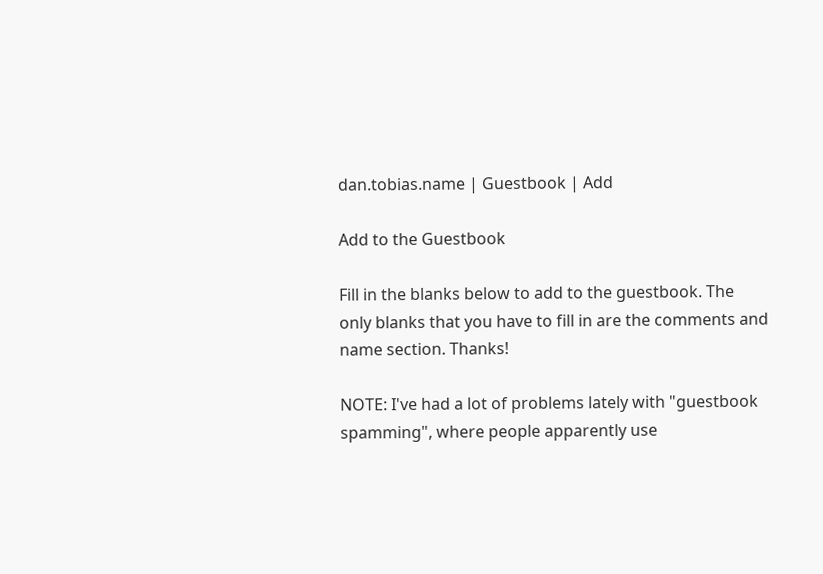dan.tobias.name | Guestbook | Add

Add to the Guestbook

Fill in the blanks below to add to the guestbook. The only blanks that you have to fill in are the comments and name section. Thanks!

NOTE: I've had a lot of problems lately with "guestbook spamming", where people apparently use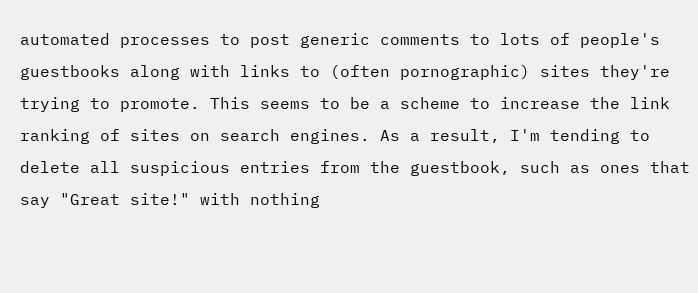automated processes to post generic comments to lots of people's guestbooks along with links to (often pornographic) sites they're trying to promote. This seems to be a scheme to increase the link ranking of sites on search engines. As a result, I'm tending to delete all suspicious entries from the guestbook, such as ones that say "Great site!" with nothing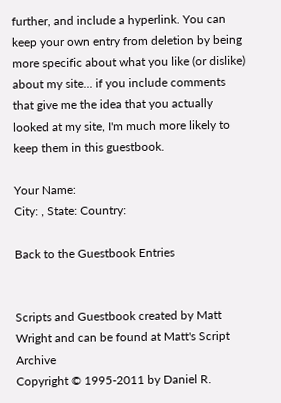further, and include a hyperlink. You can keep your own entry from deletion by being more specific about what you like (or dislike) about my site... if you include comments that give me the idea that you actually looked at my site, I'm much more likely to keep them in this guestbook.

Your Name:
City: , State: Country:

Back to the Guestbook Entries


Scripts and Guestbook created by Matt Wright and can be found at Matt's Script Archive
Copyright © 1995-2011 by Daniel R.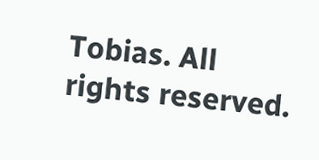Tobias. All rights reserved.